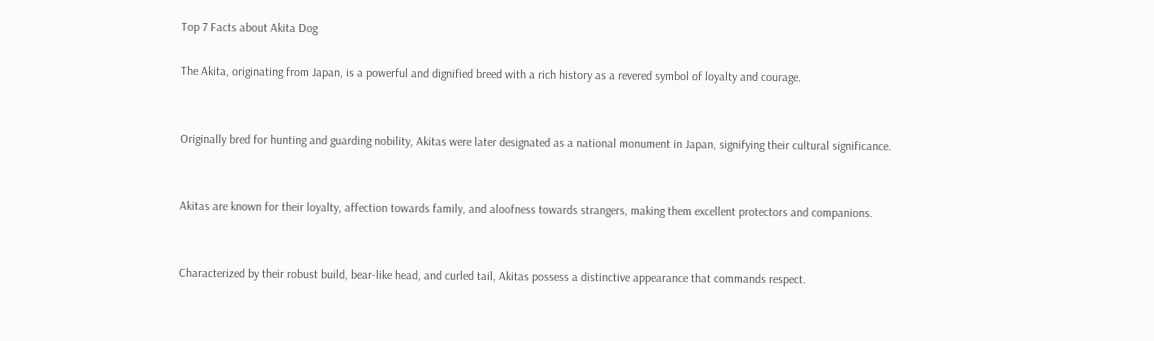Top 7 Facts about Akita Dog

The Akita, originating from Japan, is a powerful and dignified breed with a rich history as a revered symbol of loyalty and courage.


Originally bred for hunting and guarding nobility, Akitas were later designated as a national monument in Japan, signifying their cultural significance.


Akitas are known for their loyalty, affection towards family, and aloofness towards strangers, making them excellent protectors and companions.


Characterized by their robust build, bear-like head, and curled tail, Akitas possess a distinctive appearance that commands respect.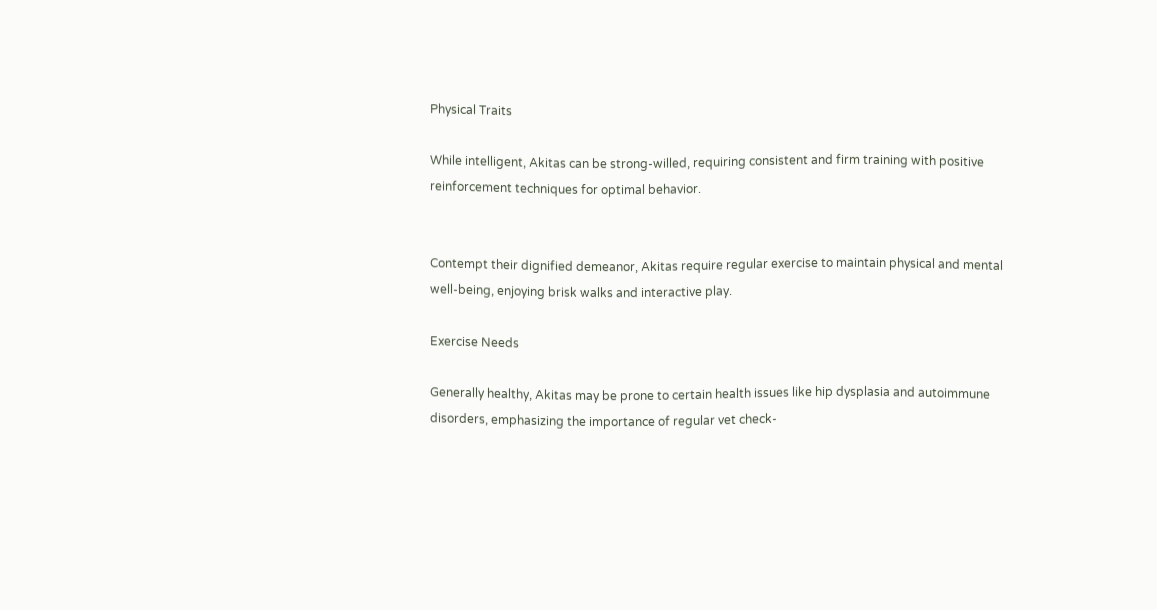Physical Traits

While intelligent, Akitas can be strong-willed, requiring consistent and firm training with positive reinforcement techniques for optimal behavior.


Contempt their dignified demeanor, Akitas require regular exercise to maintain physical and mental well-being, enjoying brisk walks and interactive play.

Exercise Needs

Generally healthy, Akitas may be prone to certain health issues like hip dysplasia and autoimmune disorders, emphasizing the importance of regular vet check-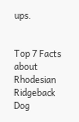ups.


Top 7 Facts about Rhodesian Ridgeback Dog